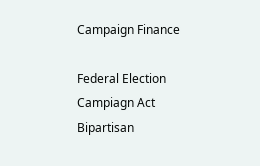Campaign Finance

Federal Election Campiagn Act
Bipartisan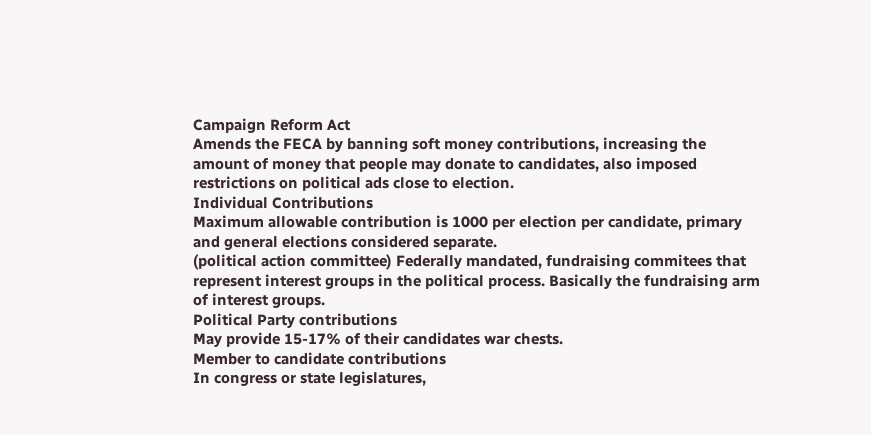Campaign Reform Act
Amends the FECA by banning soft money contributions, increasing the amount of money that people may donate to candidates, also imposed restrictions on political ads close to election.
Individual Contributions
Maximum allowable contribution is 1000 per election per candidate, primary and general elections considered separate.
(political action committee) Federally mandated, fundraising commitees that represent interest groups in the political process. Basically the fundraising arm of interest groups.
Political Party contributions
May provide 15-17% of their candidates war chests.
Member to candidate contributions
In congress or state legislatures,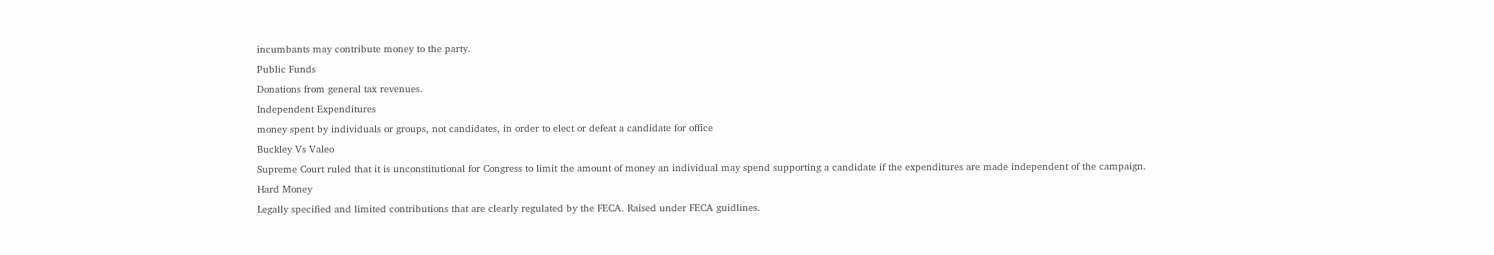incumbants may contribute money to the party.
Public Funds
Donations from general tax revenues.
Independent Expenditures
money spent by individuals or groups, not candidates, in order to elect or defeat a candidate for office
Buckley Vs Valeo
Supreme Court ruled that it is unconstitutional for Congress to limit the amount of money an individual may spend supporting a candidate if the expenditures are made independent of the campaign.
Hard Money
Legally specified and limited contributions that are clearly regulated by the FECA. Raised under FECA guidlines.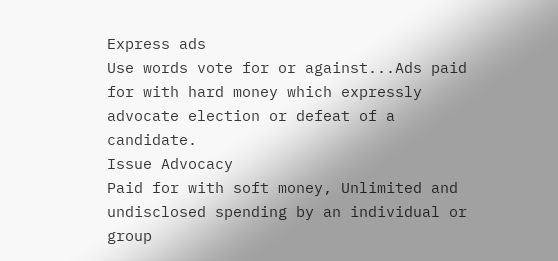Express ads
Use words vote for or against...Ads paid for with hard money which expressly advocate election or defeat of a candidate.
Issue Advocacy
Paid for with soft money, Unlimited and undisclosed spending by an individual or group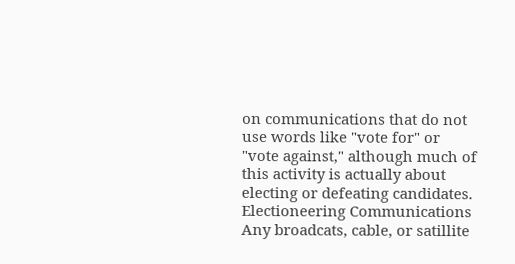on communications that do not use words like "vote for" or "vote against," although much of this activity is actually about electing or defeating candidates.
Electioneering Communications
Any broadcats, cable, or satillite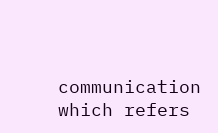communication which refers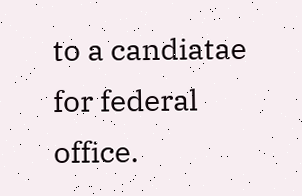to a candiatae for federal office.